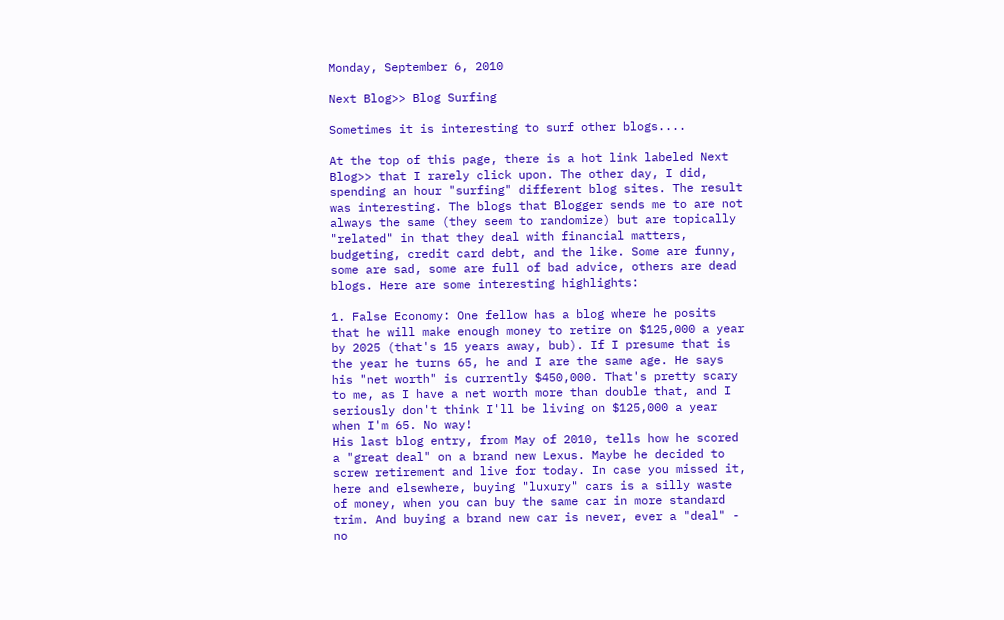Monday, September 6, 2010

Next Blog>> Blog Surfing

Sometimes it is interesting to surf other blogs....

At the top of this page, there is a hot link labeled Next Blog>> that I rarely click upon. The other day, I did, spending an hour "surfing" different blog sites. The result was interesting. The blogs that Blogger sends me to are not always the same (they seem to randomize) but are topically "related" in that they deal with financial matters, budgeting, credit card debt, and the like. Some are funny, some are sad, some are full of bad advice, others are dead blogs. Here are some interesting highlights:

1. False Economy: One fellow has a blog where he posits that he will make enough money to retire on $125,000 a year by 2025 (that's 15 years away, bub). If I presume that is the year he turns 65, he and I are the same age. He says his "net worth" is currently $450,000. That's pretty scary to me, as I have a net worth more than double that, and I seriously don't think I'll be living on $125,000 a year when I'm 65. No way!
His last blog entry, from May of 2010, tells how he scored a "great deal" on a brand new Lexus. Maybe he decided to screw retirement and live for today. In case you missed it, here and elsewhere, buying "luxury" cars is a silly waste of money, when you can buy the same car in more standard trim. And buying a brand new car is never, ever a "deal" - no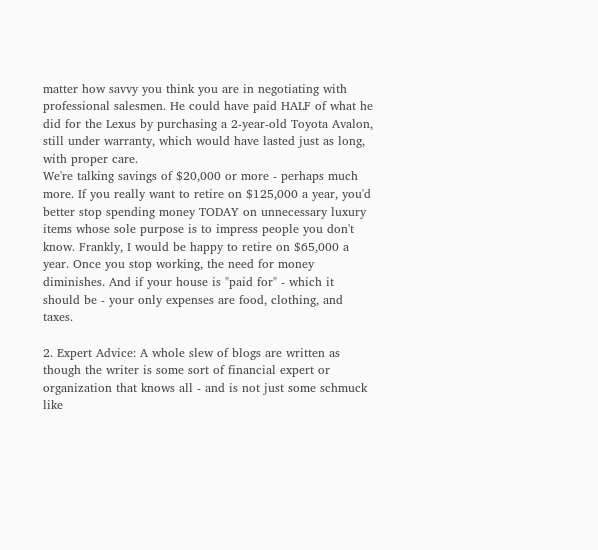matter how savvy you think you are in negotiating with professional salesmen. He could have paid HALF of what he did for the Lexus by purchasing a 2-year-old Toyota Avalon, still under warranty, which would have lasted just as long, with proper care.
We're talking savings of $20,000 or more - perhaps much more. If you really want to retire on $125,000 a year, you'd better stop spending money TODAY on unnecessary luxury items whose sole purpose is to impress people you don't know. Frankly, I would be happy to retire on $65,000 a year. Once you stop working, the need for money diminishes. And if your house is "paid for" - which it should be - your only expenses are food, clothing, and taxes.

2. Expert Advice: A whole slew of blogs are written as though the writer is some sort of financial expert or organization that knows all - and is not just some schmuck like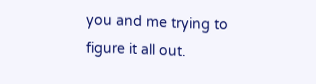you and me trying to figure it all out.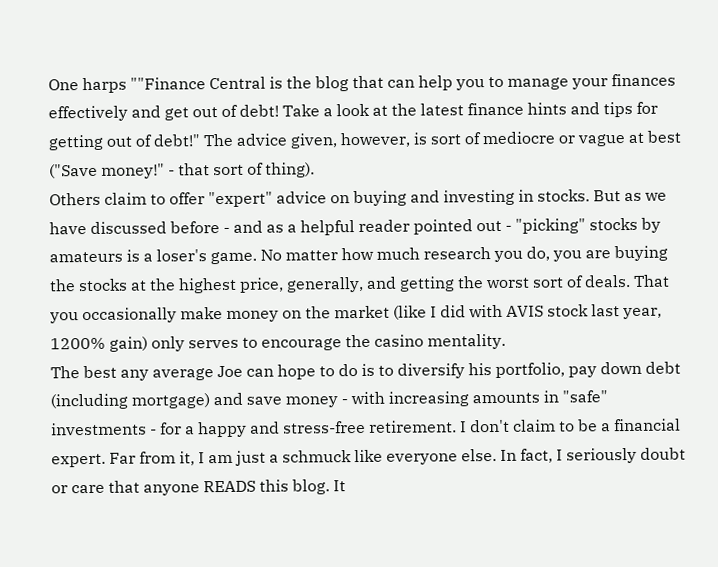One harps ""Finance Central is the blog that can help you to manage your finances effectively and get out of debt! Take a look at the latest finance hints and tips for getting out of debt!" The advice given, however, is sort of mediocre or vague at best ("Save money!" - that sort of thing).
Others claim to offer "expert" advice on buying and investing in stocks. But as we have discussed before - and as a helpful reader pointed out - "picking" stocks by amateurs is a loser's game. No matter how much research you do, you are buying the stocks at the highest price, generally, and getting the worst sort of deals. That you occasionally make money on the market (like I did with AVIS stock last year, 1200% gain) only serves to encourage the casino mentality.
The best any average Joe can hope to do is to diversify his portfolio, pay down debt (including mortgage) and save money - with increasing amounts in "safe" investments - for a happy and stress-free retirement. I don't claim to be a financial expert. Far from it, I am just a schmuck like everyone else. In fact, I seriously doubt or care that anyone READS this blog. It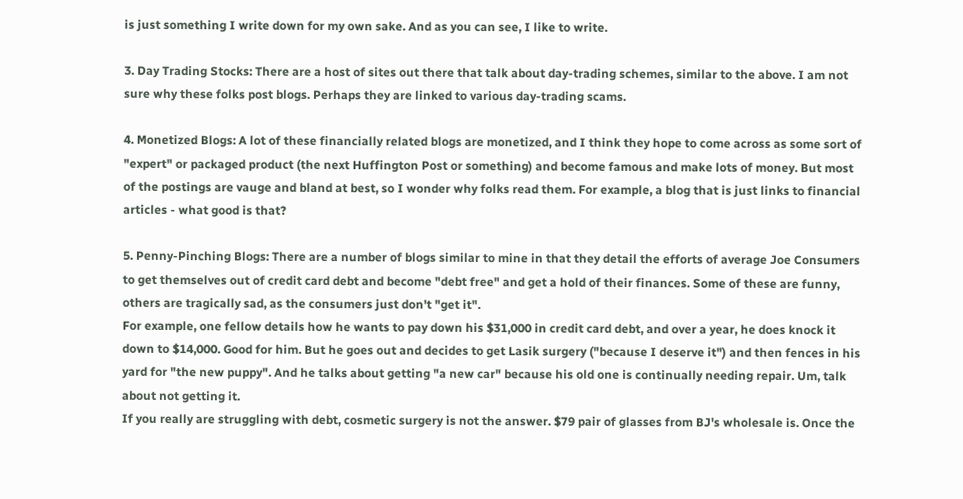is just something I write down for my own sake. And as you can see, I like to write.

3. Day Trading Stocks: There are a host of sites out there that talk about day-trading schemes, similar to the above. I am not sure why these folks post blogs. Perhaps they are linked to various day-trading scams.

4. Monetized Blogs: A lot of these financially related blogs are monetized, and I think they hope to come across as some sort of "expert" or packaged product (the next Huffington Post or something) and become famous and make lots of money. But most of the postings are vauge and bland at best, so I wonder why folks read them. For example, a blog that is just links to financial articles - what good is that?

5. Penny-Pinching Blogs: There are a number of blogs similar to mine in that they detail the efforts of average Joe Consumers to get themselves out of credit card debt and become "debt free" and get a hold of their finances. Some of these are funny, others are tragically sad, as the consumers just don't "get it".
For example, one fellow details how he wants to pay down his $31,000 in credit card debt, and over a year, he does knock it down to $14,000. Good for him. But he goes out and decides to get Lasik surgery ("because I deserve it") and then fences in his yard for "the new puppy". And he talks about getting "a new car" because his old one is continually needing repair. Um, talk about not getting it.
If you really are struggling with debt, cosmetic surgery is not the answer. $79 pair of glasses from BJ's wholesale is. Once the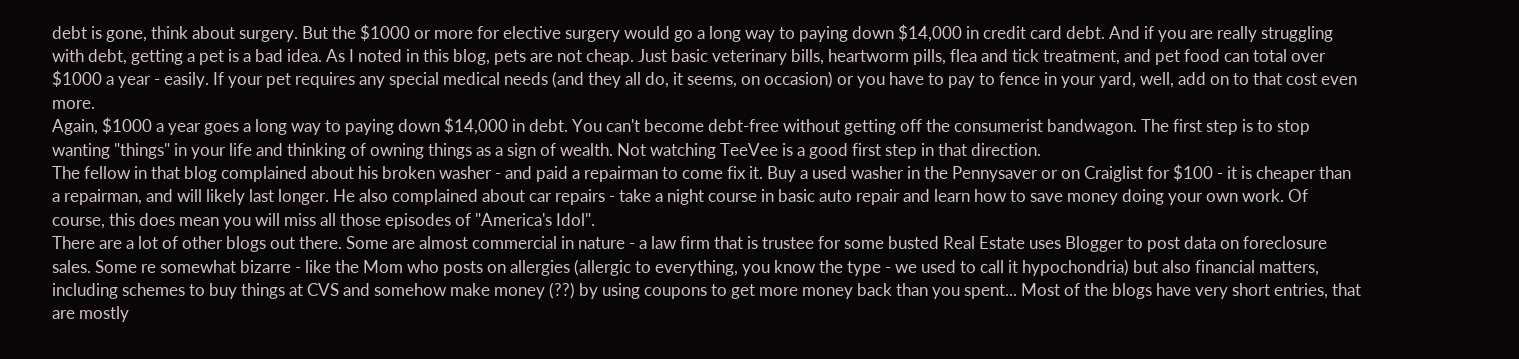debt is gone, think about surgery. But the $1000 or more for elective surgery would go a long way to paying down $14,000 in credit card debt. And if you are really struggling with debt, getting a pet is a bad idea. As I noted in this blog, pets are not cheap. Just basic veterinary bills, heartworm pills, flea and tick treatment, and pet food can total over $1000 a year - easily. If your pet requires any special medical needs (and they all do, it seems, on occasion) or you have to pay to fence in your yard, well, add on to that cost even more.
Again, $1000 a year goes a long way to paying down $14,000 in debt. You can't become debt-free without getting off the consumerist bandwagon. The first step is to stop wanting "things" in your life and thinking of owning things as a sign of wealth. Not watching TeeVee is a good first step in that direction.
The fellow in that blog complained about his broken washer - and paid a repairman to come fix it. Buy a used washer in the Pennysaver or on Craiglist for $100 - it is cheaper than a repairman, and will likely last longer. He also complained about car repairs - take a night course in basic auto repair and learn how to save money doing your own work. Of course, this does mean you will miss all those episodes of "America's Idol".
There are a lot of other blogs out there. Some are almost commercial in nature - a law firm that is trustee for some busted Real Estate uses Blogger to post data on foreclosure sales. Some re somewhat bizarre - like the Mom who posts on allergies (allergic to everything, you know the type - we used to call it hypochondria) but also financial matters, including schemes to buy things at CVS and somehow make money (??) by using coupons to get more money back than you spent... Most of the blogs have very short entries, that are mostly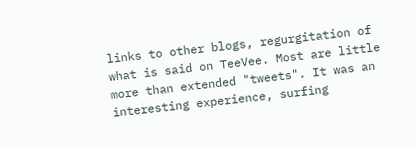links to other blogs, regurgitation of what is said on TeeVee. Most are little more than extended "tweets". It was an interesting experience, surfing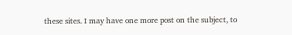these sites. I may have one more post on the subject, to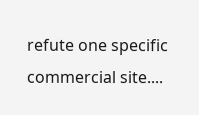refute one specific commercial site....